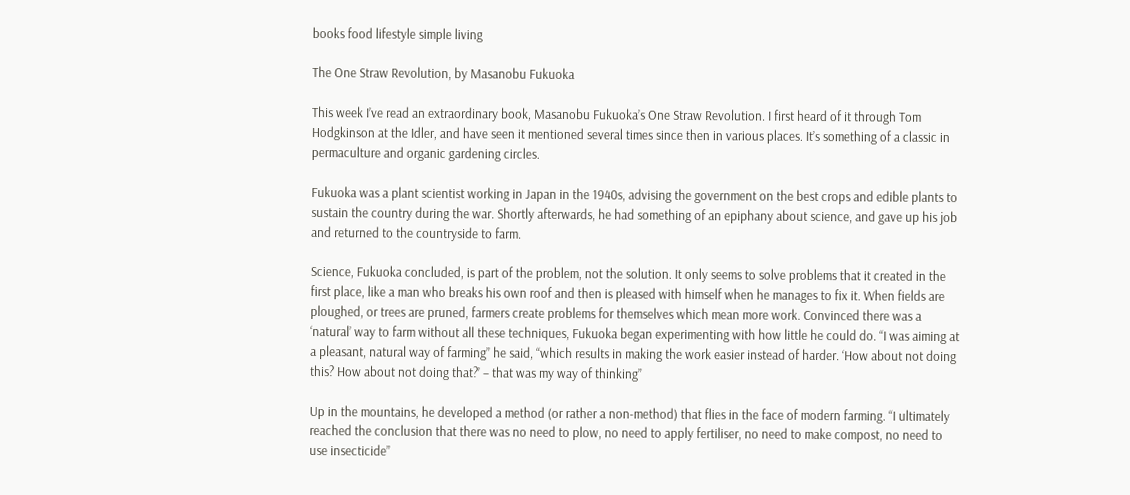books food lifestyle simple living

The One Straw Revolution, by Masanobu Fukuoka

This week I’ve read an extraordinary book, Masanobu Fukuoka’s One Straw Revolution. I first heard of it through Tom Hodgkinson at the Idler, and have seen it mentioned several times since then in various places. It’s something of a classic in permaculture and organic gardening circles.

Fukuoka was a plant scientist working in Japan in the 1940s, advising the government on the best crops and edible plants to sustain the country during the war. Shortly afterwards, he had something of an epiphany about science, and gave up his job and returned to the countryside to farm.

Science, Fukuoka concluded, is part of the problem, not the solution. It only seems to solve problems that it created in the first place, like a man who breaks his own roof and then is pleased with himself when he manages to fix it. When fields are ploughed, or trees are pruned, farmers create problems for themselves which mean more work. Convinced there was a ‘natural’ way to farm without all these techniques, Fukuoka began experimenting with how little he could do. “I was aiming at a pleasant, natural way of farming” he said, “which results in making the work easier instead of harder. ‘How about not doing this? How about not doing that?’ – that was my way of thinking”

Up in the mountains, he developed a method (or rather a non-method) that flies in the face of modern farming. “I ultimately reached the conclusion that there was no need to plow, no need to apply fertiliser, no need to make compost, no need to use insecticide”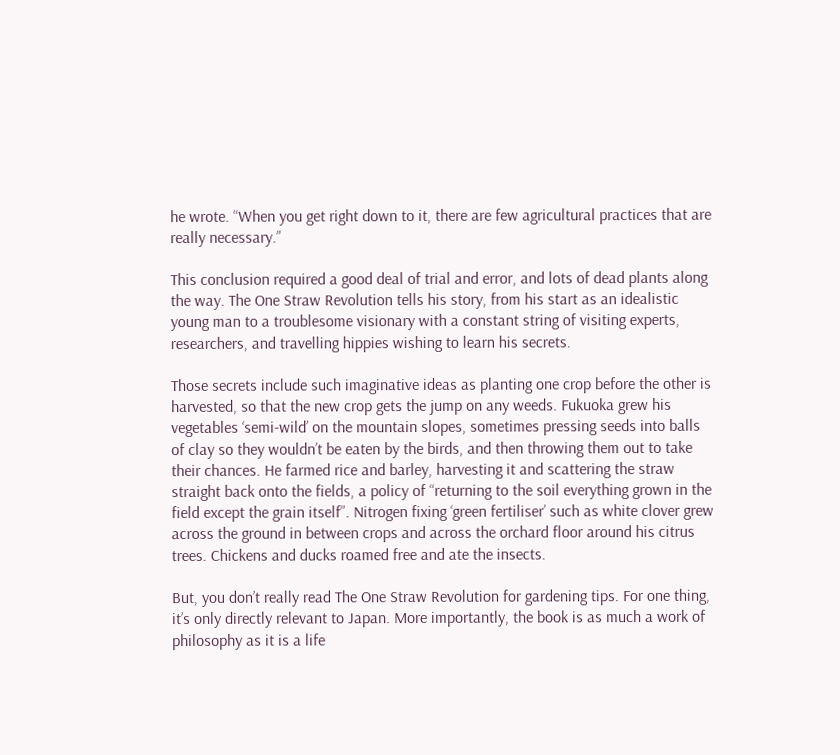he wrote. “When you get right down to it, there are few agricultural practices that are really necessary.”

This conclusion required a good deal of trial and error, and lots of dead plants along the way. The One Straw Revolution tells his story, from his start as an idealistic young man to a troublesome visionary with a constant string of visiting experts, researchers, and travelling hippies wishing to learn his secrets.

Those secrets include such imaginative ideas as planting one crop before the other is harvested, so that the new crop gets the jump on any weeds. Fukuoka grew his vegetables ‘semi-wild’ on the mountain slopes, sometimes pressing seeds into balls of clay so they wouldn’t be eaten by the birds, and then throwing them out to take their chances. He farmed rice and barley, harvesting it and scattering the straw straight back onto the fields, a policy of “returning to the soil everything grown in the field except the grain itself”. Nitrogen fixing ‘green fertiliser’ such as white clover grew across the ground in between crops and across the orchard floor around his citrus trees. Chickens and ducks roamed free and ate the insects.

But, you don’t really read The One Straw Revolution for gardening tips. For one thing, it’s only directly relevant to Japan. More importantly, the book is as much a work of philosophy as it is a life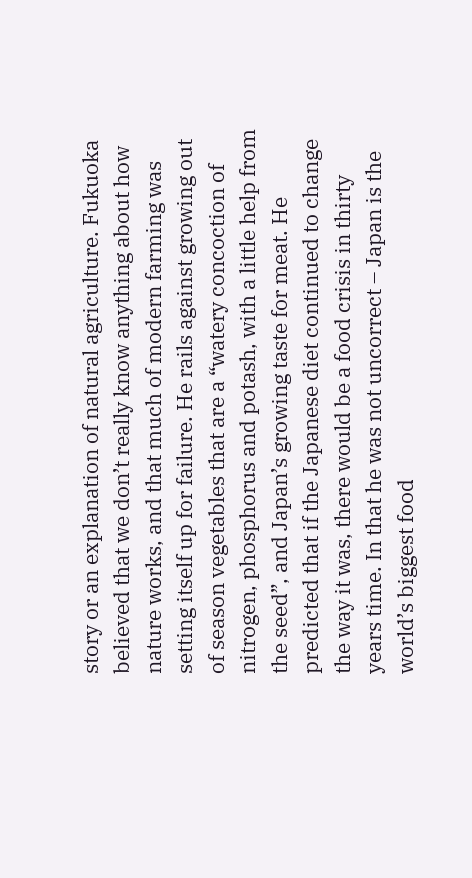story or an explanation of natural agriculture. Fukuoka believed that we don’t really know anything about how nature works, and that much of modern farming was setting itself up for failure. He rails against growing out of season vegetables that are a “watery concoction of nitrogen, phosphorus and potash, with a little help from the seed”, and Japan’s growing taste for meat. He predicted that if the Japanese diet continued to change the way it was, there would be a food crisis in thirty years time. In that he was not uncorrect – Japan is the world’s biggest food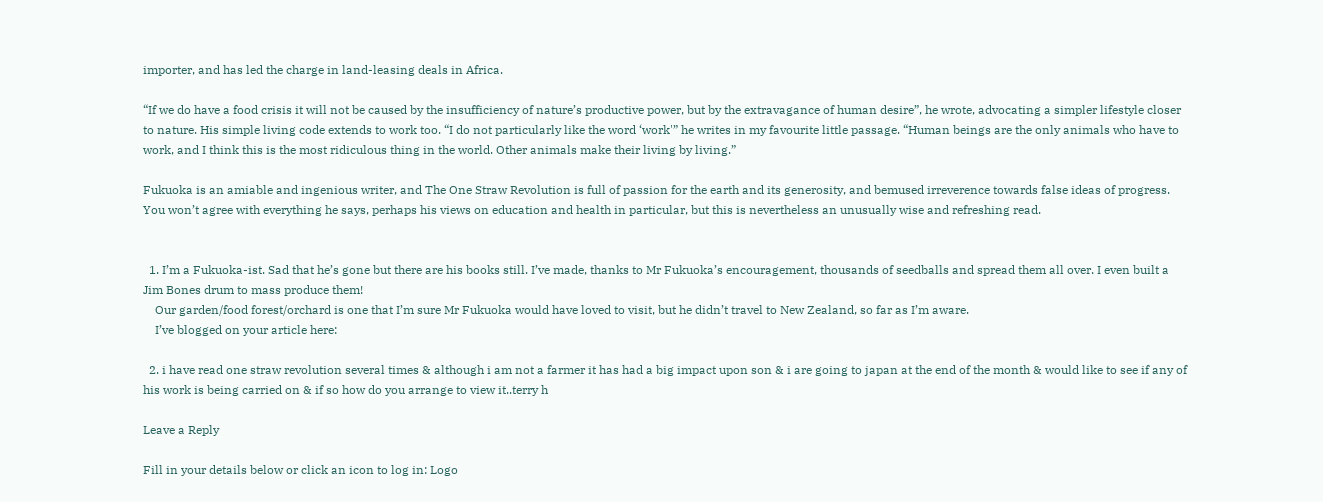importer, and has led the charge in land-leasing deals in Africa.

“If we do have a food crisis it will not be caused by the insufficiency of nature’s productive power, but by the extravagance of human desire”, he wrote, advocating a simpler lifestyle closer to nature. His simple living code extends to work too. “I do not particularly like the word ‘work'” he writes in my favourite little passage. “Human beings are the only animals who have to work, and I think this is the most ridiculous thing in the world. Other animals make their living by living.”

Fukuoka is an amiable and ingenious writer, and The One Straw Revolution is full of passion for the earth and its generosity, and bemused irreverence towards false ideas of progress. You won’t agree with everything he says, perhaps his views on education and health in particular, but this is nevertheless an unusually wise and refreshing read.


  1. I’m a Fukuoka-ist. Sad that he’s gone but there are his books still. I’ve made, thanks to Mr Fukuoka’s encouragement, thousands of seedballs and spread them all over. I even built a Jim Bones drum to mass produce them!
    Our garden/food forest/orchard is one that I’m sure Mr Fukuoka would have loved to visit, but he didn’t travel to New Zealand, so far as I’m aware.
    I’ve blogged on your article here:

  2. i have read one straw revolution several times & although i am not a farmer it has had a big impact upon son & i are going to japan at the end of the month & would like to see if any of his work is being carried on & if so how do you arrange to view it..terry h

Leave a Reply

Fill in your details below or click an icon to log in: Logo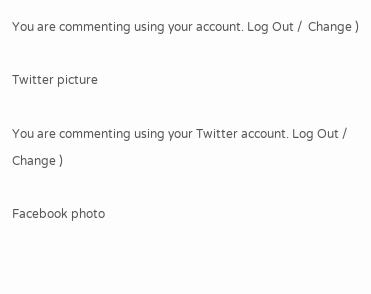You are commenting using your account. Log Out /  Change )

Twitter picture

You are commenting using your Twitter account. Log Out /  Change )

Facebook photo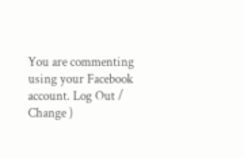You are commenting using your Facebook account. Log Out /  Change )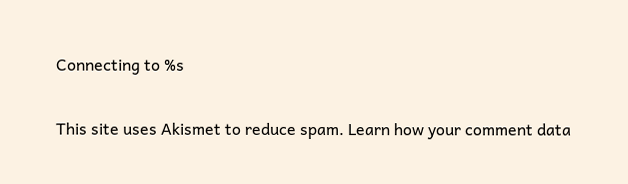Connecting to %s

This site uses Akismet to reduce spam. Learn how your comment data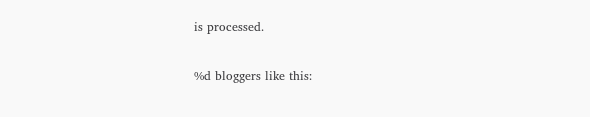is processed.

%d bloggers like this: